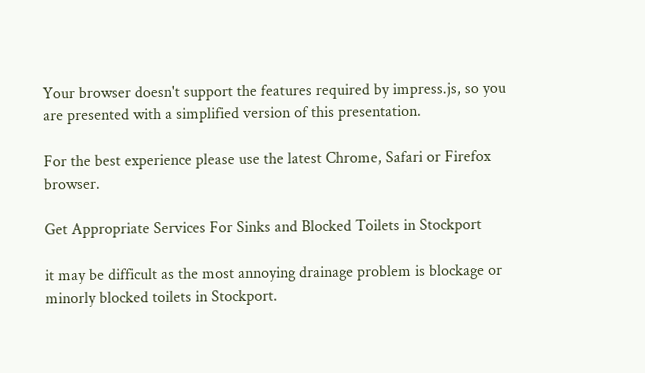Your browser doesn't support the features required by impress.js, so you are presented with a simplified version of this presentation.

For the best experience please use the latest Chrome, Safari or Firefox browser.

Get Appropriate Services For Sinks and Blocked Toilets in Stockport

it may be difficult as the most annoying drainage problem is blockage or minorly blocked toilets in Stockport.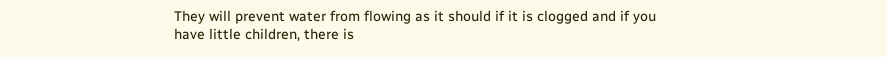They will prevent water from flowing as it should if it is clogged and if you have little children, there is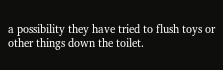a possibility they have tried to flush toys or other things down the toilet.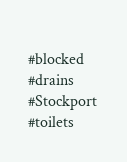#blocked #drains #Stockport #toilets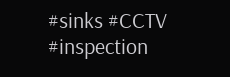#sinks #CCTV #inspection